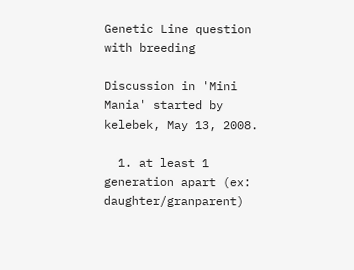Genetic Line question with breeding

Discussion in 'Mini Mania' started by kelebek, May 13, 2008.

  1. at least 1 generation apart (ex: daughter/granparent)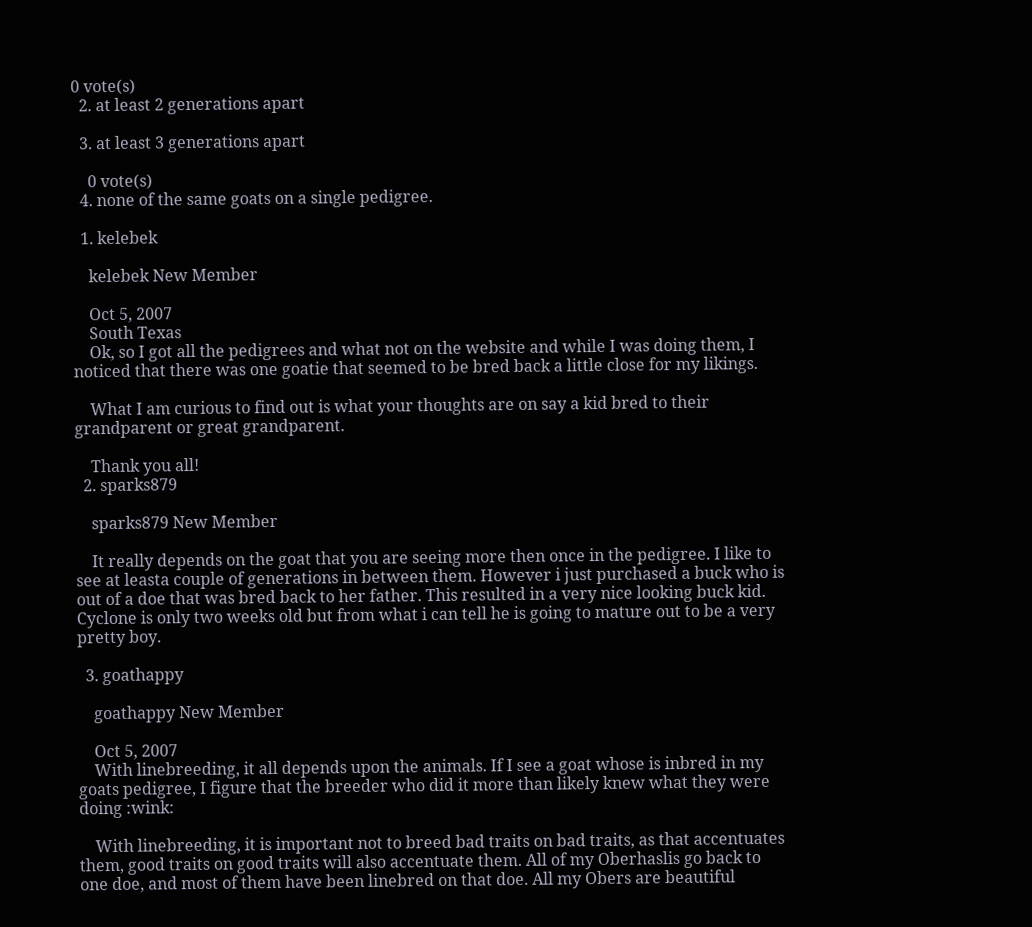0 vote(s)
  2. at least 2 generations apart

  3. at least 3 generations apart

    0 vote(s)
  4. none of the same goats on a single pedigree.

  1. kelebek

    kelebek New Member

    Oct 5, 2007
    South Texas
    Ok, so I got all the pedigrees and what not on the website and while I was doing them, I noticed that there was one goatie that seemed to be bred back a little close for my likings.

    What I am curious to find out is what your thoughts are on say a kid bred to their grandparent or great grandparent.

    Thank you all!
  2. sparks879

    sparks879 New Member

    It really depends on the goat that you are seeing more then once in the pedigree. I like to see at leasta couple of generations in between them. However i just purchased a buck who is out of a doe that was bred back to her father. This resulted in a very nice looking buck kid. Cyclone is only two weeks old but from what i can tell he is going to mature out to be a very pretty boy.

  3. goathappy

    goathappy New Member

    Oct 5, 2007
    With linebreeding, it all depends upon the animals. If I see a goat whose is inbred in my goats pedigree, I figure that the breeder who did it more than likely knew what they were doing :wink:

    With linebreeding, it is important not to breed bad traits on bad traits, as that accentuates them, good traits on good traits will also accentuate them. All of my Oberhaslis go back to one doe, and most of them have been linebred on that doe. All my Obers are beautiful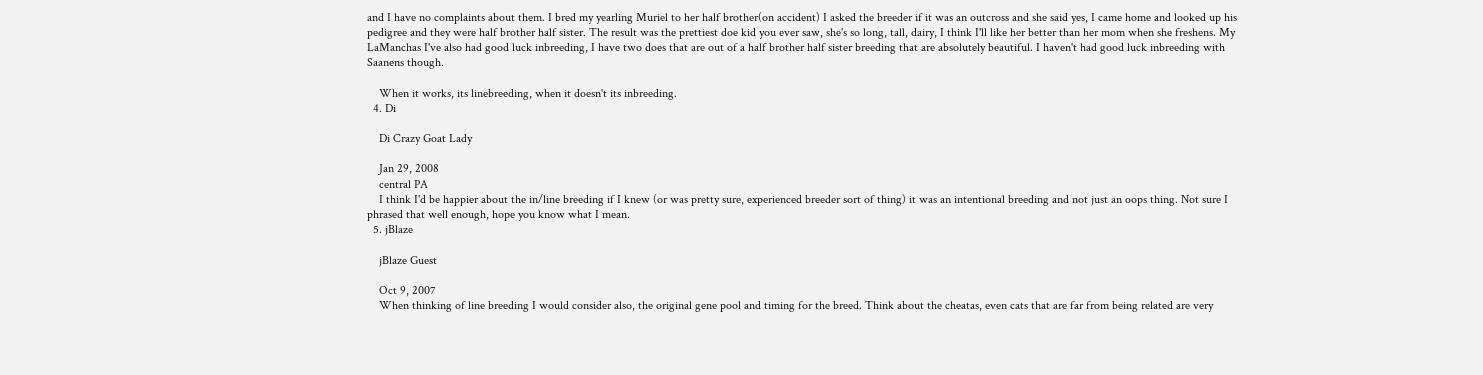and I have no complaints about them. I bred my yearling Muriel to her half brother(on accident) I asked the breeder if it was an outcross and she said yes, I came home and looked up his pedigree and they were half brother half sister. The result was the prettiest doe kid you ever saw, she's so long, tall, dairy, I think I'll like her better than her mom when she freshens. My LaManchas I've also had good luck inbreeding, I have two does that are out of a half brother half sister breeding that are absolutely beautiful. I haven't had good luck inbreeding with Saanens though.

    When it works, its linebreeding, when it doesn't its inbreeding.
  4. Di

    Di Crazy Goat Lady

    Jan 29, 2008
    central PA
    I think I'd be happier about the in/line breeding if I knew (or was pretty sure, experienced breeder sort of thing) it was an intentional breeding and not just an oops thing. Not sure I phrased that well enough, hope you know what I mean.
  5. jBlaze

    jBlaze Guest

    Oct 9, 2007
    When thinking of line breeding I would consider also, the original gene pool and timing for the breed. Think about the cheatas, even cats that are far from being related are very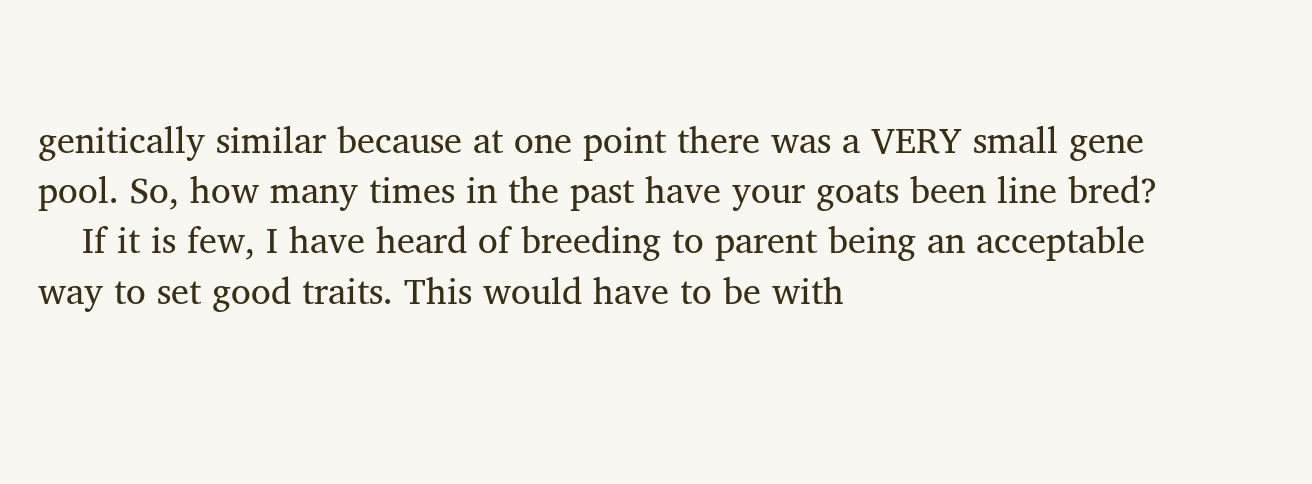genitically similar because at one point there was a VERY small gene pool. So, how many times in the past have your goats been line bred?
    If it is few, I have heard of breeding to parent being an acceptable way to set good traits. This would have to be with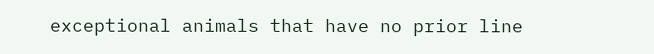exceptional animals that have no prior line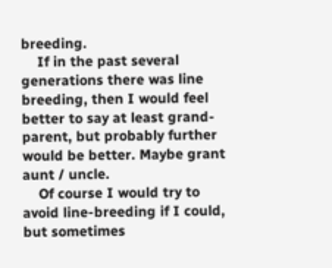breeding.
    If in the past several generations there was line breeding, then I would feel better to say at least grand-parent, but probably further would be better. Maybe grant aunt / uncle.
    Of course I would try to avoid line-breeding if I could, but sometimes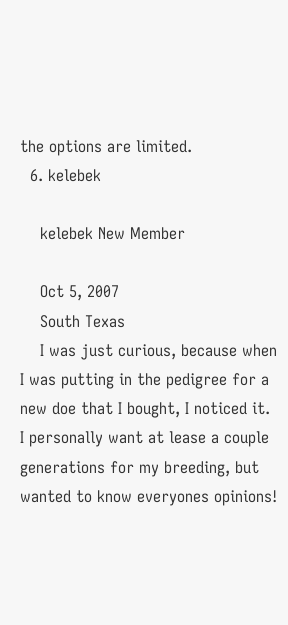the options are limited.
  6. kelebek

    kelebek New Member

    Oct 5, 2007
    South Texas
    I was just curious, because when I was putting in the pedigree for a new doe that I bought, I noticed it. I personally want at lease a couple generations for my breeding, but wanted to know everyones opinions!